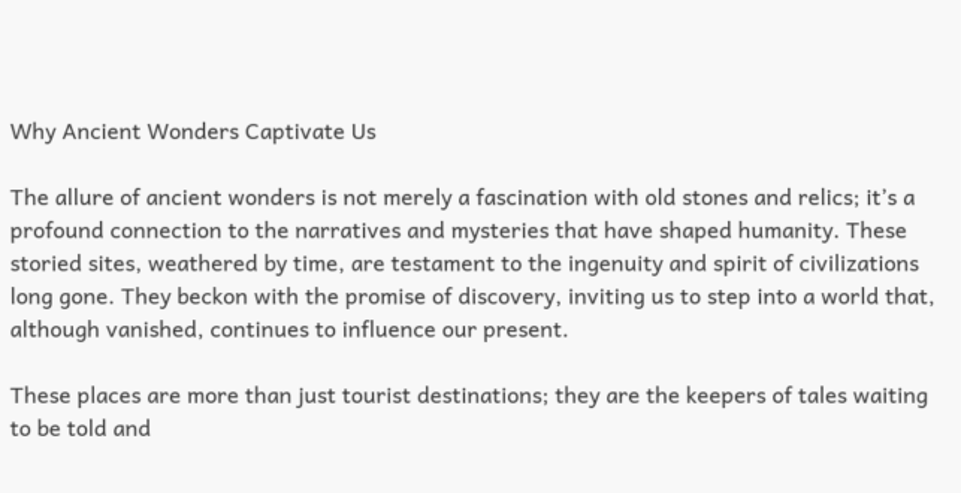Why Ancient Wonders Captivate Us

The allure of ancient wonders is not merely a fascination with old stones and relics; it’s a profound connection to the narratives and mysteries that have shaped humanity. These storied sites, weathered by time, are testament to the ingenuity and spirit of civilizations long gone. They beckon with the promise of discovery, inviting us to step into a world that, although vanished, continues to influence our present.

These places are more than just tourist destinations; they are the keepers of tales waiting to be told and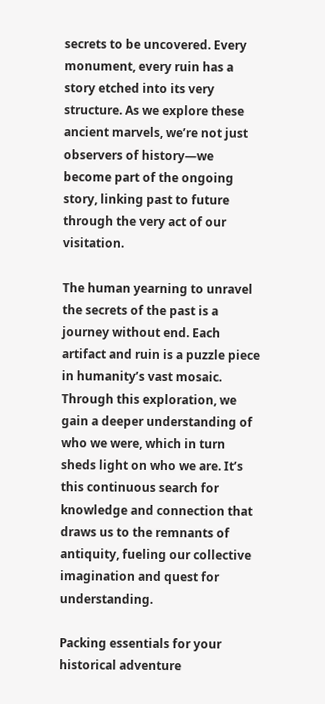secrets to be uncovered. Every monument, every ruin has a story etched into its very structure. As we explore these ancient marvels, we’re not just observers of history—we become part of the ongoing story, linking past to future through the very act of our visitation.

The human yearning to unravel the secrets of the past is a journey without end. Each artifact and ruin is a puzzle piece in humanity’s vast mosaic. Through this exploration, we gain a deeper understanding of who we were, which in turn sheds light on who we are. It’s this continuous search for knowledge and connection that draws us to the remnants of antiquity, fueling our collective imagination and quest for understanding.

Packing essentials for your historical adventure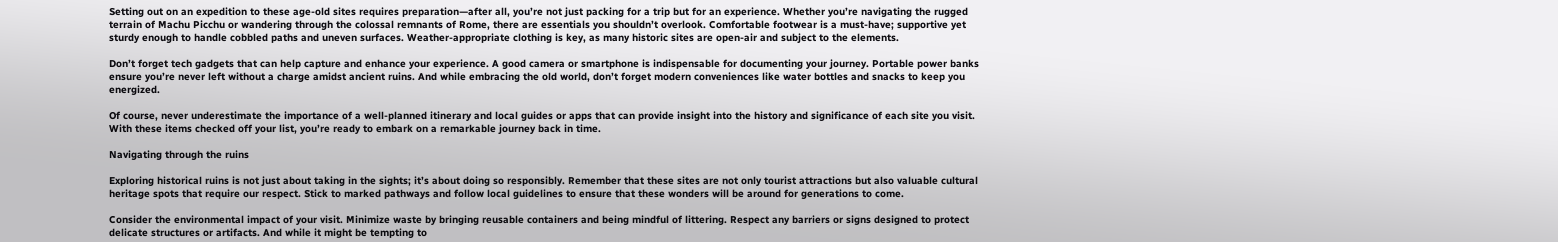Setting out on an expedition to these age-old sites requires preparation—after all, you’re not just packing for a trip but for an experience. Whether you’re navigating the rugged terrain of Machu Picchu or wandering through the colossal remnants of Rome, there are essentials you shouldn’t overlook. Comfortable footwear is a must-have; supportive yet sturdy enough to handle cobbled paths and uneven surfaces. Weather-appropriate clothing is key, as many historic sites are open-air and subject to the elements.

Don’t forget tech gadgets that can help capture and enhance your experience. A good camera or smartphone is indispensable for documenting your journey. Portable power banks ensure you’re never left without a charge amidst ancient ruins. And while embracing the old world, don’t forget modern conveniences like water bottles and snacks to keep you energized.

Of course, never underestimate the importance of a well-planned itinerary and local guides or apps that can provide insight into the history and significance of each site you visit. With these items checked off your list, you’re ready to embark on a remarkable journey back in time.

Navigating through the ruins

Exploring historical ruins is not just about taking in the sights; it’s about doing so responsibly. Remember that these sites are not only tourist attractions but also valuable cultural heritage spots that require our respect. Stick to marked pathways and follow local guidelines to ensure that these wonders will be around for generations to come.

Consider the environmental impact of your visit. Minimize waste by bringing reusable containers and being mindful of littering. Respect any barriers or signs designed to protect delicate structures or artifacts. And while it might be tempting to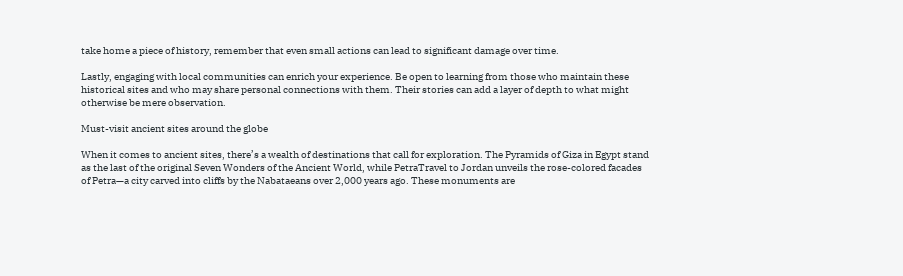take home a piece of history, remember that even small actions can lead to significant damage over time.

Lastly, engaging with local communities can enrich your experience. Be open to learning from those who maintain these historical sites and who may share personal connections with them. Their stories can add a layer of depth to what might otherwise be mere observation.

Must-visit ancient sites around the globe

When it comes to ancient sites, there’s a wealth of destinations that call for exploration. The Pyramids of Giza in Egypt stand as the last of the original Seven Wonders of the Ancient World, while PetraTravel to Jordan unveils the rose-colored facades of Petra—a city carved into cliffs by the Nabataeans over 2,000 years ago. These monuments are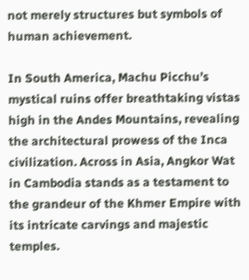not merely structures but symbols of human achievement.

In South America, Machu Picchu’s mystical ruins offer breathtaking vistas high in the Andes Mountains, revealing the architectural prowess of the Inca civilization. Across in Asia, Angkor Wat in Cambodia stands as a testament to the grandeur of the Khmer Empire with its intricate carvings and majestic temples.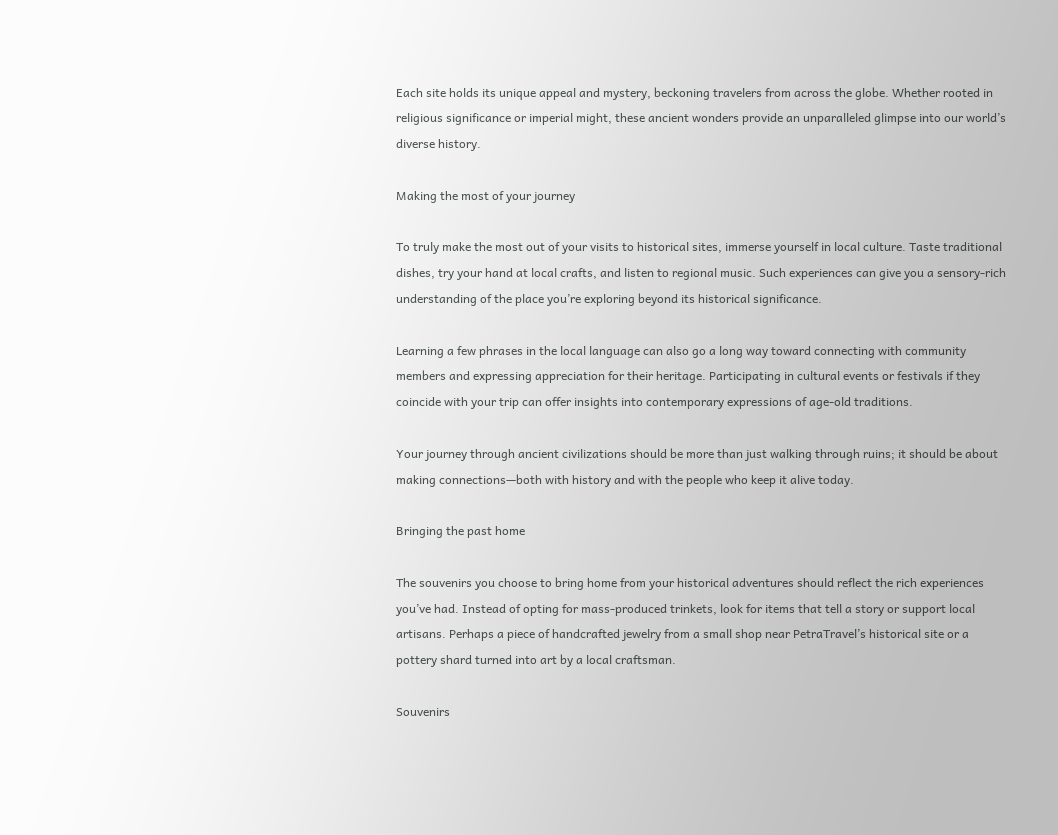Each site holds its unique appeal and mystery, beckoning travelers from across the globe. Whether rooted in religious significance or imperial might, these ancient wonders provide an unparalleled glimpse into our world’s diverse history.

Making the most of your journey

To truly make the most out of your visits to historical sites, immerse yourself in local culture. Taste traditional dishes, try your hand at local crafts, and listen to regional music. Such experiences can give you a sensory-rich understanding of the place you’re exploring beyond its historical significance.

Learning a few phrases in the local language can also go a long way toward connecting with community members and expressing appreciation for their heritage. Participating in cultural events or festivals if they coincide with your trip can offer insights into contemporary expressions of age-old traditions.

Your journey through ancient civilizations should be more than just walking through ruins; it should be about making connections—both with history and with the people who keep it alive today.

Bringing the past home

The souvenirs you choose to bring home from your historical adventures should reflect the rich experiences you’ve had. Instead of opting for mass-produced trinkets, look for items that tell a story or support local artisans. Perhaps a piece of handcrafted jewelry from a small shop near PetraTravel’s historical site or a pottery shard turned into art by a local craftsman.

Souvenirs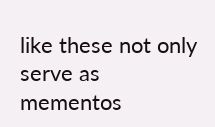like these not only serve as mementos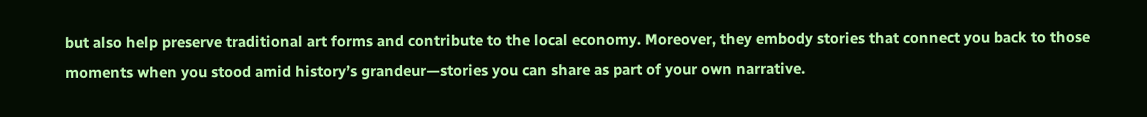but also help preserve traditional art forms and contribute to the local economy. Moreover, they embody stories that connect you back to those moments when you stood amid history’s grandeur—stories you can share as part of your own narrative.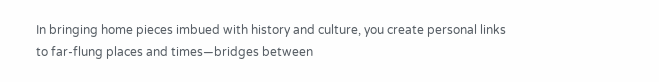In bringing home pieces imbued with history and culture, you create personal links to far-flung places and times—bridges between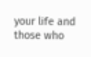your life and those who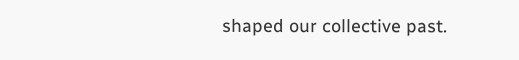shaped our collective past.